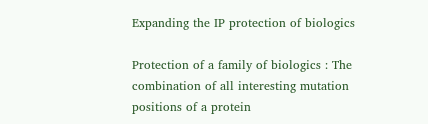Expanding the IP protection of biologics

Protection of a family of biologics : The combination of all interesting mutation positions of a protein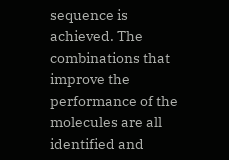sequence is achieved. The combinations that improve the performance of the molecules are all identified and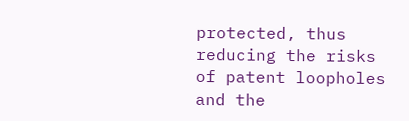protected, thus reducing the risks of patent loopholes and the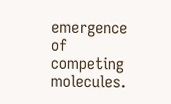emergence of competing molecules.